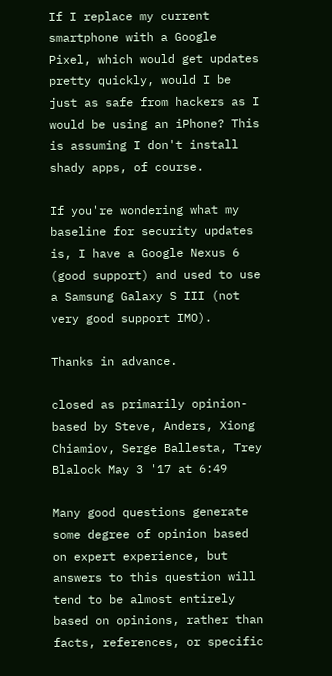If I replace my current smartphone with a Google Pixel, which would get updates pretty quickly, would I be just as safe from hackers as I would be using an iPhone? This is assuming I don't install shady apps, of course.

If you're wondering what my baseline for security updates is, I have a Google Nexus 6 (good support) and used to use a Samsung Galaxy S III (not very good support IMO).

Thanks in advance.

closed as primarily opinion-based by Steve, Anders, Xiong Chiamiov, Serge Ballesta, Trey Blalock May 3 '17 at 6:49

Many good questions generate some degree of opinion based on expert experience, but answers to this question will tend to be almost entirely based on opinions, rather than facts, references, or specific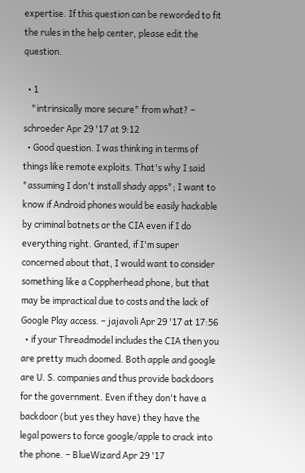expertise. If this question can be reworded to fit the rules in the help center, please edit the question.

  • 1
    "intrinsically more secure" from what? – schroeder Apr 29 '17 at 9:12
  • Good question. I was thinking in terms of things like remote exploits. That's why I said "assuming I don't install shady apps"; I want to know if Android phones would be easily hackable by criminal botnets or the CIA even if I do everything right. Granted, if I'm super concerned about that, I would want to consider something like a Coppherhead phone, but that may be impractical due to costs and the lack of Google Play access. – jajavoli Apr 29 '17 at 17:56
  • if your Threadmodel includes the CIA then you are pretty much doomed. Both apple and google are U. S. companies and thus provide backdoors for the government. Even if they don't have a backdoor (but yes they have) they have the legal powers to force google/apple to crack into the phone. – BlueWizard Apr 29 '17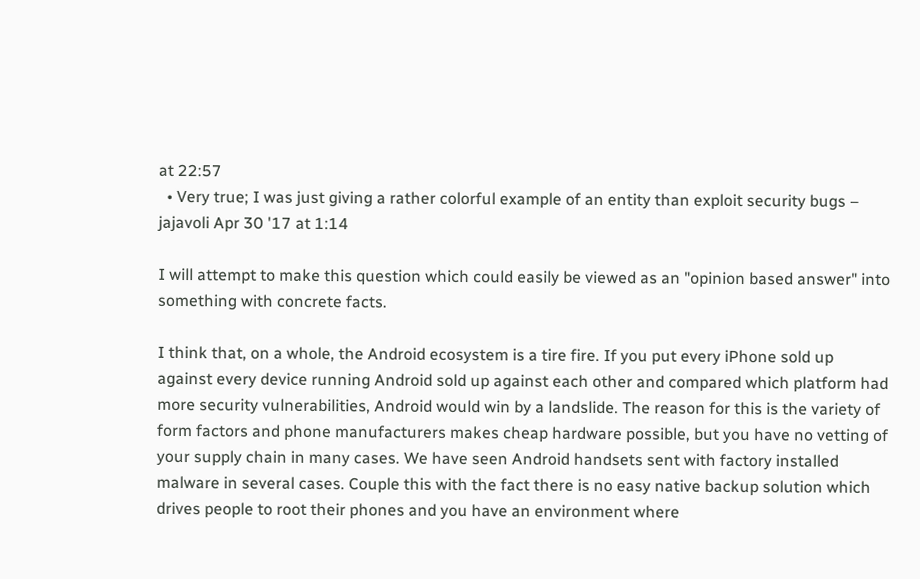at 22:57
  • Very true; I was just giving a rather colorful example of an entity than exploit security bugs – jajavoli Apr 30 '17 at 1:14

I will attempt to make this question which could easily be viewed as an "opinion based answer" into something with concrete facts.

I think that, on a whole, the Android ecosystem is a tire fire. If you put every iPhone sold up against every device running Android sold up against each other and compared which platform had more security vulnerabilities, Android would win by a landslide. The reason for this is the variety of form factors and phone manufacturers makes cheap hardware possible, but you have no vetting of your supply chain in many cases. We have seen Android handsets sent with factory installed malware in several cases. Couple this with the fact there is no easy native backup solution which drives people to root their phones and you have an environment where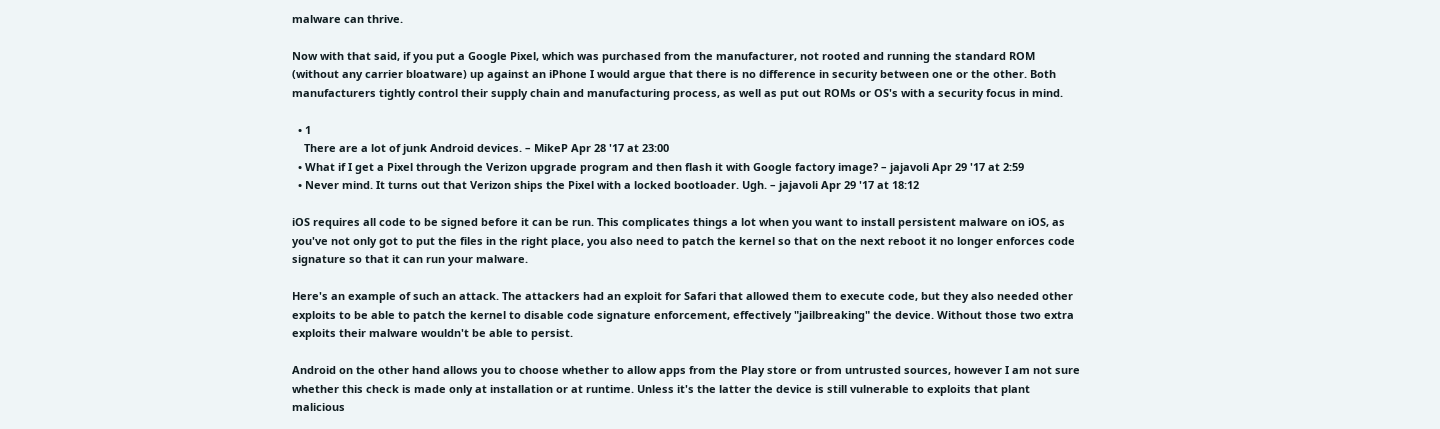malware can thrive.

Now with that said, if you put a Google Pixel, which was purchased from the manufacturer, not rooted and running the standard ROM (without any carrier bloatware) up against an iPhone I would argue that there is no difference in security between one or the other. Both manufacturers tightly control their supply chain and manufacturing process, as well as put out ROMs or OS's with a security focus in mind.

  • 1
    There are a lot of junk Android devices. – MikeP Apr 28 '17 at 23:00
  • What if I get a Pixel through the Verizon upgrade program and then flash it with Google factory image? – jajavoli Apr 29 '17 at 2:59
  • Never mind. It turns out that Verizon ships the Pixel with a locked bootloader. Ugh. – jajavoli Apr 29 '17 at 18:12

iOS requires all code to be signed before it can be run. This complicates things a lot when you want to install persistent malware on iOS, as you've not only got to put the files in the right place, you also need to patch the kernel so that on the next reboot it no longer enforces code signature so that it can run your malware.

Here's an example of such an attack. The attackers had an exploit for Safari that allowed them to execute code, but they also needed other exploits to be able to patch the kernel to disable code signature enforcement, effectively "jailbreaking" the device. Without those two extra exploits their malware wouldn't be able to persist.

Android on the other hand allows you to choose whether to allow apps from the Play store or from untrusted sources, however I am not sure whether this check is made only at installation or at runtime. Unless it's the latter the device is still vulnerable to exploits that plant malicious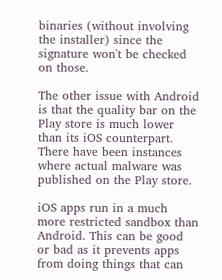binaries (without involving the installer) since the signature won't be checked on those.

The other issue with Android is that the quality bar on the Play store is much lower than its iOS counterpart. There have been instances where actual malware was published on the Play store.

iOS apps run in a much more restricted sandbox than Android. This can be good or bad as it prevents apps from doing things that can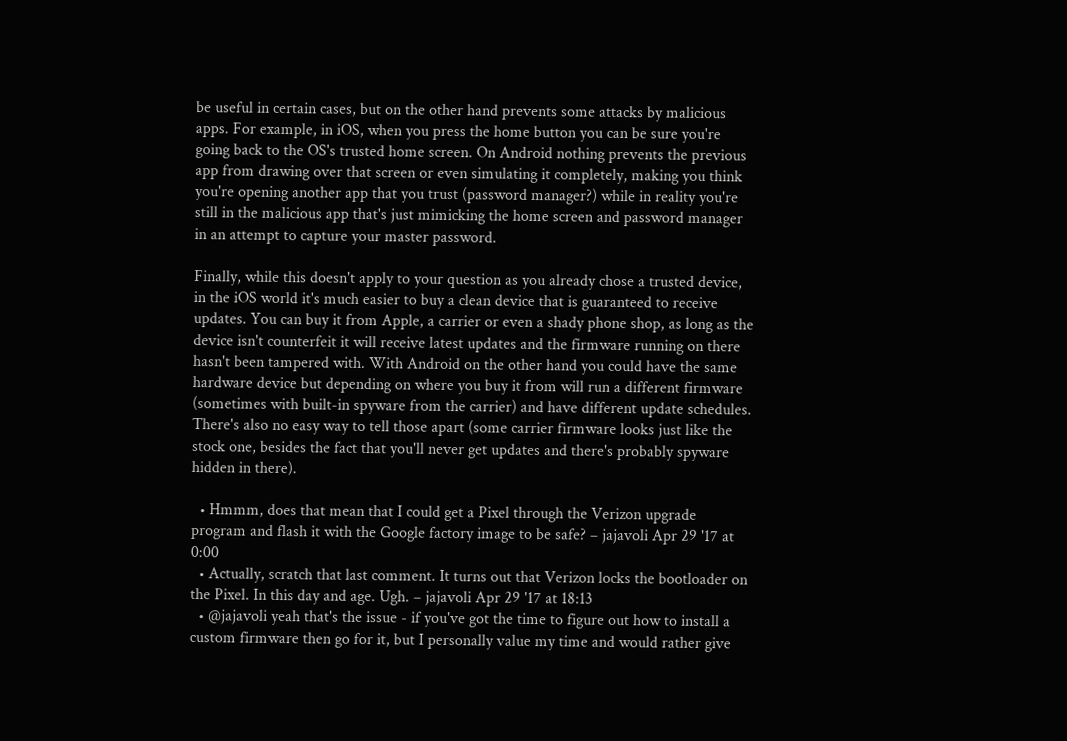be useful in certain cases, but on the other hand prevents some attacks by malicious apps. For example, in iOS, when you press the home button you can be sure you're going back to the OS's trusted home screen. On Android nothing prevents the previous app from drawing over that screen or even simulating it completely, making you think you're opening another app that you trust (password manager?) while in reality you're still in the malicious app that's just mimicking the home screen and password manager in an attempt to capture your master password.

Finally, while this doesn't apply to your question as you already chose a trusted device, in the iOS world it's much easier to buy a clean device that is guaranteed to receive updates. You can buy it from Apple, a carrier or even a shady phone shop, as long as the device isn't counterfeit it will receive latest updates and the firmware running on there hasn't been tampered with. With Android on the other hand you could have the same hardware device but depending on where you buy it from will run a different firmware (sometimes with built-in spyware from the carrier) and have different update schedules. There's also no easy way to tell those apart (some carrier firmware looks just like the stock one, besides the fact that you'll never get updates and there's probably spyware hidden in there).

  • Hmmm, does that mean that I could get a Pixel through the Verizon upgrade program and flash it with the Google factory image to be safe? – jajavoli Apr 29 '17 at 0:00
  • Actually, scratch that last comment. It turns out that Verizon locks the bootloader on the Pixel. In this day and age. Ugh. – jajavoli Apr 29 '17 at 18:13
  • @jajavoli yeah that's the issue - if you've got the time to figure out how to install a custom firmware then go for it, but I personally value my time and would rather give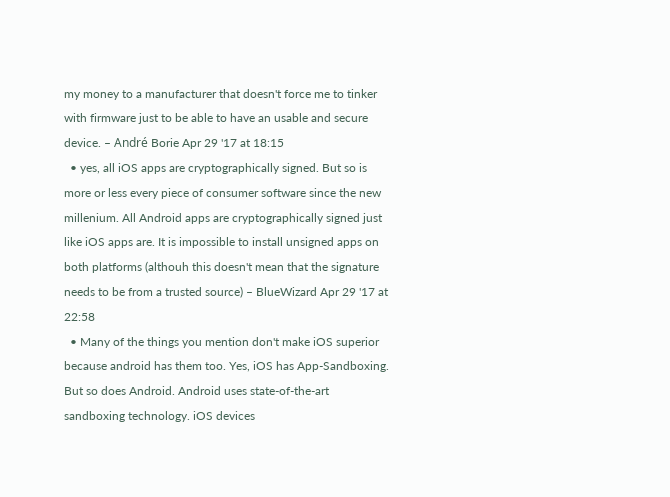my money to a manufacturer that doesn't force me to tinker with firmware just to be able to have an usable and secure device. – André Borie Apr 29 '17 at 18:15
  • yes, all iOS apps are cryptographically signed. But so is more or less every piece of consumer software since the new millenium. All Android apps are cryptographically signed just like iOS apps are. It is impossible to install unsigned apps on both platforms (althouh this doesn't mean that the signature needs to be from a trusted source) – BlueWizard Apr 29 '17 at 22:58
  • Many of the things you mention don't make iOS superior because android has them too. Yes, iOS has App-Sandboxing. But so does Android. Android uses state-of-the-art sandboxing technology. iOS devices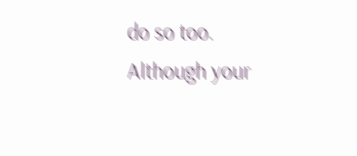do so too. Although your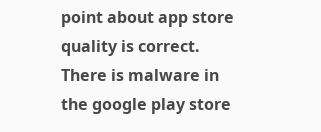point about app store quality is correct. There is malware in the google play store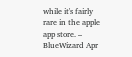while it's fairly rare in the apple app store. – BlueWizard Apr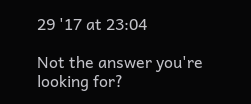29 '17 at 23:04

Not the answer you're looking for?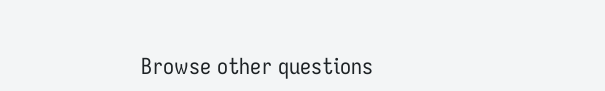Browse other questions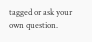tagged or ask your own question.